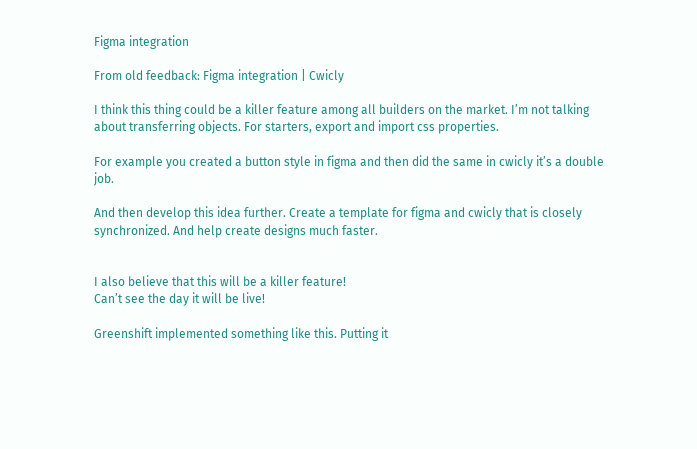Figma integration

From old feedback: Figma integration | Cwicly

I think this thing could be a killer feature among all builders on the market. I’m not talking about transferring objects. For starters, export and import css properties.

For example you created a button style in figma and then did the same in cwicly it’s a double job.

And then develop this idea further. Create a template for figma and cwicly that is closely synchronized. And help create designs much faster.


I also believe that this will be a killer feature!
Can’t see the day it will be live!

Greenshift implemented something like this. Putting it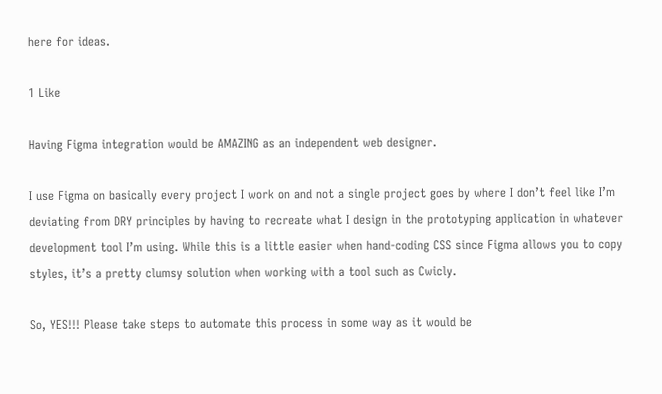here for ideas.

1 Like

Having Figma integration would be AMAZING as an independent web designer.

I use Figma on basically every project I work on and not a single project goes by where I don’t feel like I’m deviating from DRY principles by having to recreate what I design in the prototyping application in whatever development tool I’m using. While this is a little easier when hand-coding CSS since Figma allows you to copy styles, it’s a pretty clumsy solution when working with a tool such as Cwicly.

So, YES!!! Please take steps to automate this process in some way as it would be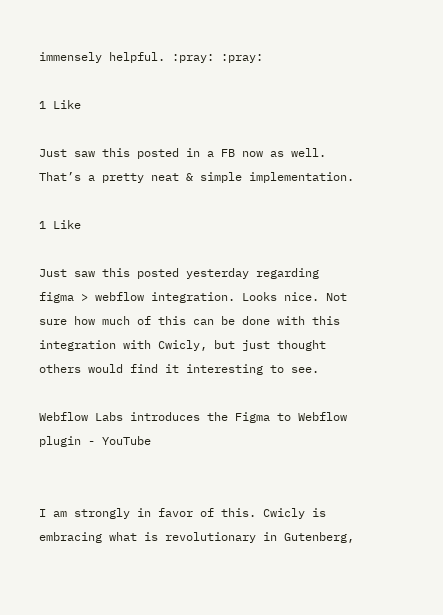immensely helpful. :pray: :pray:

1 Like

Just saw this posted in a FB now as well. That’s a pretty neat & simple implementation.

1 Like

Just saw this posted yesterday regarding figma > webflow integration. Looks nice. Not sure how much of this can be done with this integration with Cwicly, but just thought others would find it interesting to see.

Webflow Labs introduces the Figma to Webflow plugin - YouTube


I am strongly in favor of this. Cwicly is embracing what is revolutionary in Gutenberg,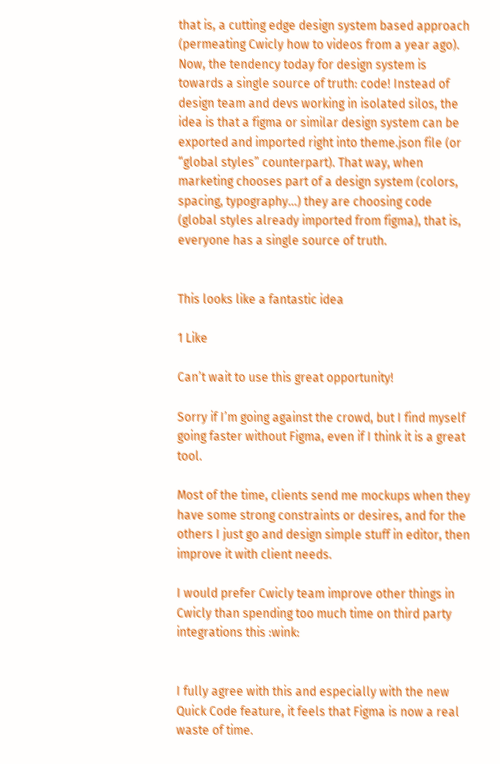that is, a cutting edge design system based approach (permeating Cwicly how to videos from a year ago). Now, the tendency today for design system is towards a single source of truth: code! Instead of design team and devs working in isolated silos, the idea is that a figma or similar design system can be exported and imported right into theme.json file (or “global styles” counterpart). That way, when marketing chooses part of a design system (colors, spacing, typography…) they are choosing code (global styles already imported from figma), that is, everyone has a single source of truth.


This looks like a fantastic idea

1 Like

Can’t wait to use this great opportunity!

Sorry if I’m going against the crowd, but I find myself going faster without Figma, even if I think it is a great tool.

Most of the time, clients send me mockups when they have some strong constraints or desires, and for the others I just go and design simple stuff in editor, then improve it with client needs.

I would prefer Cwicly team improve other things in Cwicly than spending too much time on third party integrations this :wink:


I fully agree with this and especially with the new Quick Code feature, it feels that Figma is now a real waste of time.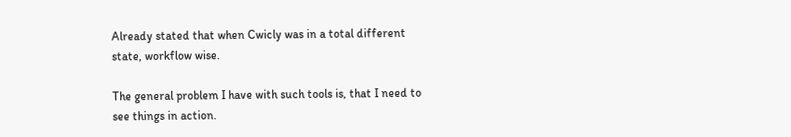Already stated that when Cwicly was in a total different state, workflow wise.

The general problem I have with such tools is, that I need to see things in action.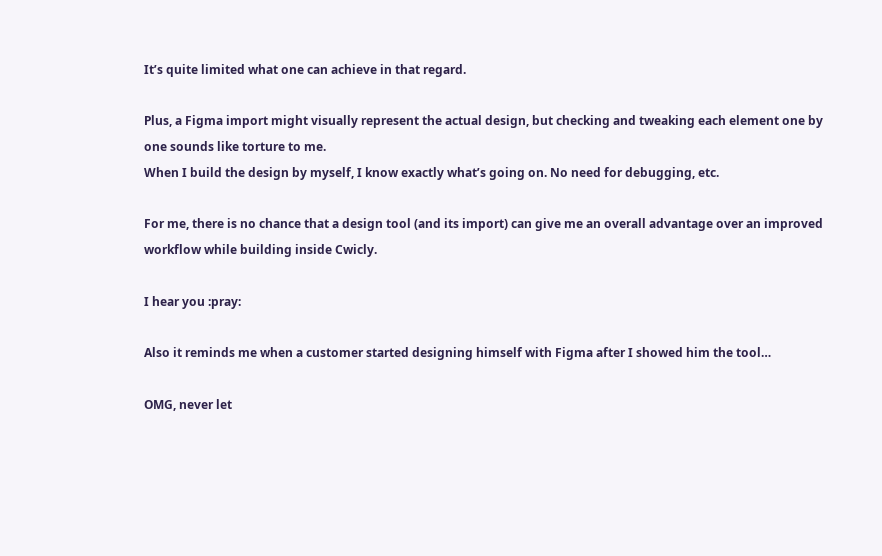It’s quite limited what one can achieve in that regard.

Plus, a Figma import might visually represent the actual design, but checking and tweaking each element one by one sounds like torture to me.
When I build the design by myself, I know exactly what’s going on. No need for debugging, etc.

For me, there is no chance that a design tool (and its import) can give me an overall advantage over an improved workflow while building inside Cwicly.

I hear you :pray:

Also it reminds me when a customer started designing himself with Figma after I showed him the tool…

OMG, never let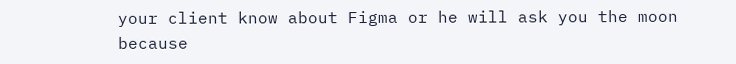your client know about Figma or he will ask you the moon because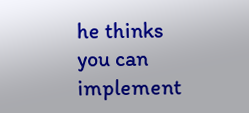he thinks you can implement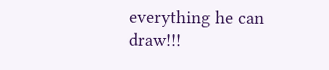everything he can draw!!!